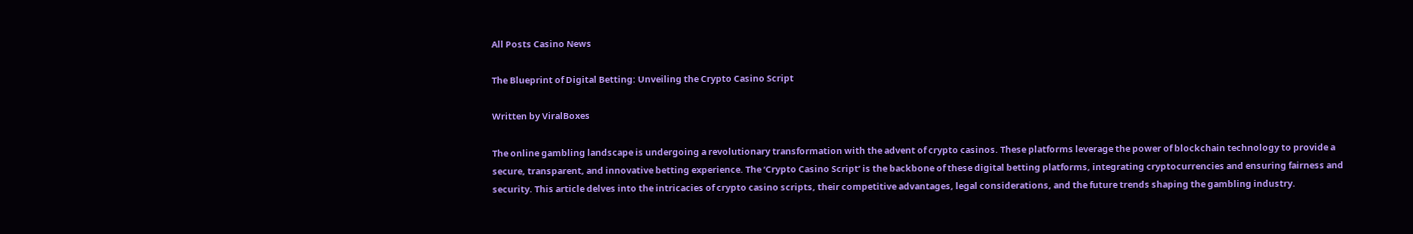All Posts Casino News

The Blueprint of Digital Betting: Unveiling the Crypto Casino Script

Written by ViralBoxes

The online gambling landscape is undergoing a revolutionary transformation with the advent of crypto casinos. These platforms leverage the power of blockchain technology to provide a secure, transparent, and innovative betting experience. The ‘Crypto Casino Script’ is the backbone of these digital betting platforms, integrating cryptocurrencies and ensuring fairness and security. This article delves into the intricacies of crypto casino scripts, their competitive advantages, legal considerations, and the future trends shaping the gambling industry.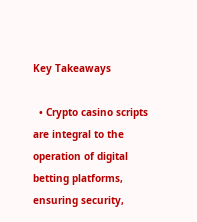Key Takeaways

  • Crypto casino scripts are integral to the operation of digital betting platforms, ensuring security,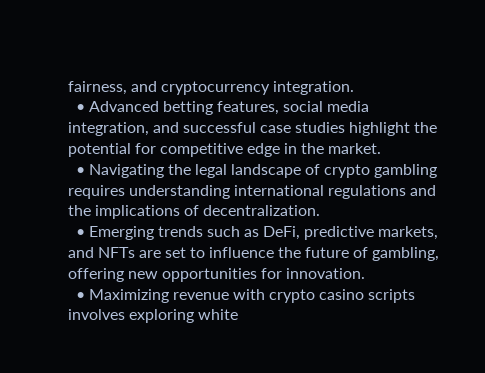fairness, and cryptocurrency integration.
  • Advanced betting features, social media integration, and successful case studies highlight the potential for competitive edge in the market.
  • Navigating the legal landscape of crypto gambling requires understanding international regulations and the implications of decentralization.
  • Emerging trends such as DeFi, predictive markets, and NFTs are set to influence the future of gambling, offering new opportunities for innovation.
  • Maximizing revenue with crypto casino scripts involves exploring white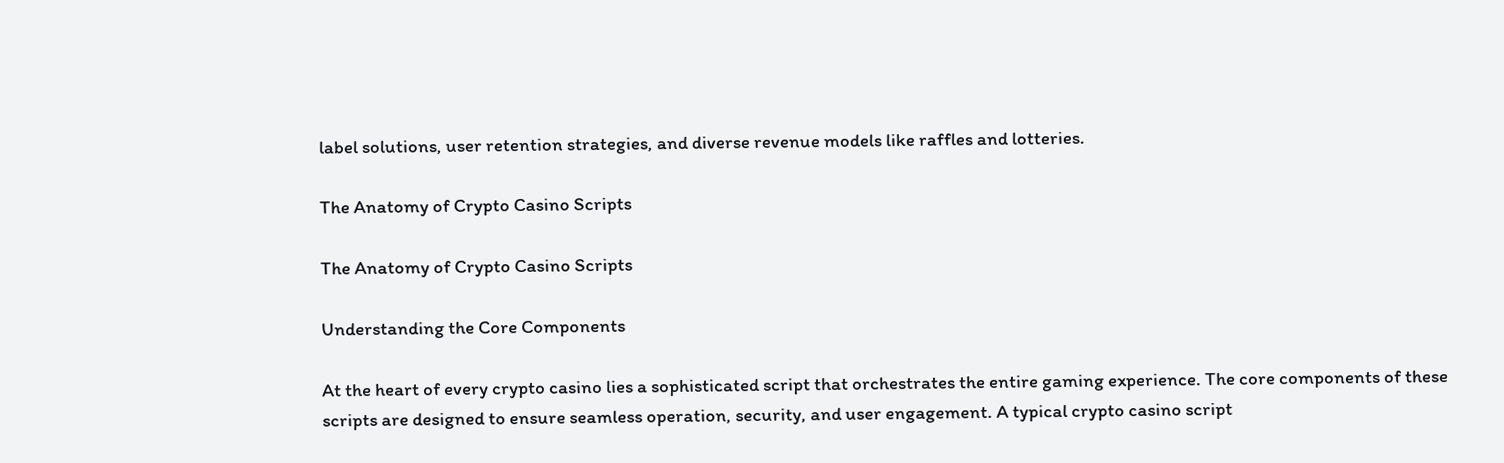label solutions, user retention strategies, and diverse revenue models like raffles and lotteries.

The Anatomy of Crypto Casino Scripts

The Anatomy of Crypto Casino Scripts

Understanding the Core Components

At the heart of every crypto casino lies a sophisticated script that orchestrates the entire gaming experience. The core components of these scripts are designed to ensure seamless operation, security, and user engagement. A typical crypto casino script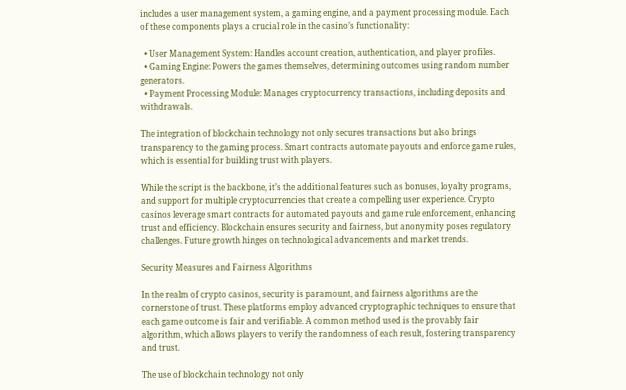includes a user management system, a gaming engine, and a payment processing module. Each of these components plays a crucial role in the casino’s functionality:

  • User Management System: Handles account creation, authentication, and player profiles.
  • Gaming Engine: Powers the games themselves, determining outcomes using random number generators.
  • Payment Processing Module: Manages cryptocurrency transactions, including deposits and withdrawals.

The integration of blockchain technology not only secures transactions but also brings transparency to the gaming process. Smart contracts automate payouts and enforce game rules, which is essential for building trust with players.

While the script is the backbone, it’s the additional features such as bonuses, loyalty programs, and support for multiple cryptocurrencies that create a compelling user experience. Crypto casinos leverage smart contracts for automated payouts and game rule enforcement, enhancing trust and efficiency. Blockchain ensures security and fairness, but anonymity poses regulatory challenges. Future growth hinges on technological advancements and market trends.

Security Measures and Fairness Algorithms

In the realm of crypto casinos, security is paramount, and fairness algorithms are the cornerstone of trust. These platforms employ advanced cryptographic techniques to ensure that each game outcome is fair and verifiable. A common method used is the provably fair algorithm, which allows players to verify the randomness of each result, fostering transparency and trust.

The use of blockchain technology not only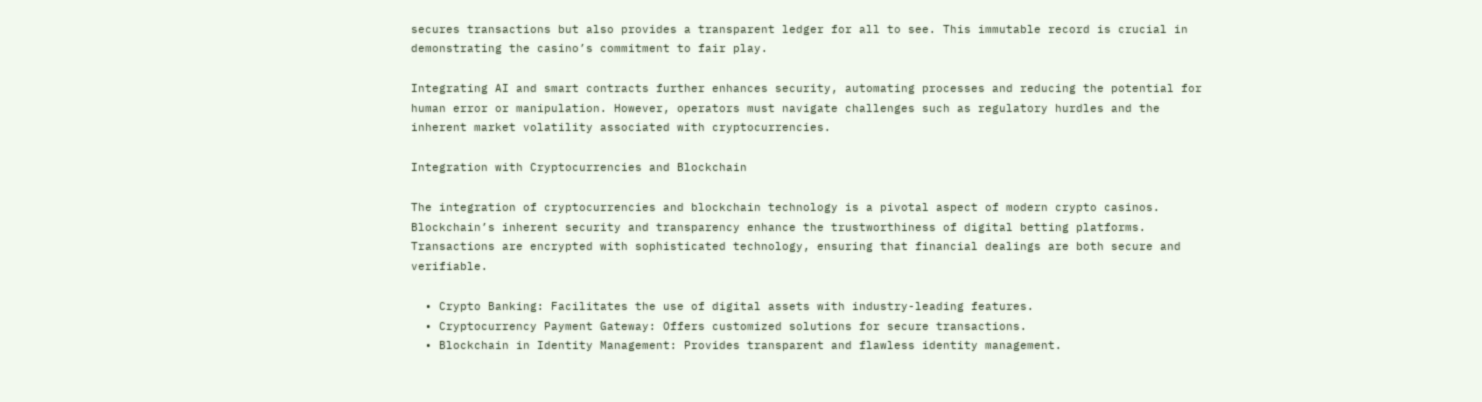secures transactions but also provides a transparent ledger for all to see. This immutable record is crucial in demonstrating the casino’s commitment to fair play.

Integrating AI and smart contracts further enhances security, automating processes and reducing the potential for human error or manipulation. However, operators must navigate challenges such as regulatory hurdles and the inherent market volatility associated with cryptocurrencies.

Integration with Cryptocurrencies and Blockchain

The integration of cryptocurrencies and blockchain technology is a pivotal aspect of modern crypto casinos. Blockchain’s inherent security and transparency enhance the trustworthiness of digital betting platforms. Transactions are encrypted with sophisticated technology, ensuring that financial dealings are both secure and verifiable.

  • Crypto Banking: Facilitates the use of digital assets with industry-leading features.
  • Cryptocurrency Payment Gateway: Offers customized solutions for secure transactions.
  • Blockchain in Identity Management: Provides transparent and flawless identity management.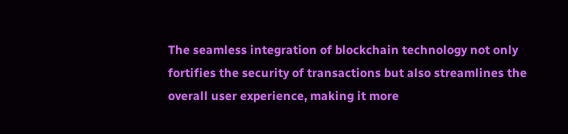The seamless integration of blockchain technology not only fortifies the security of transactions but also streamlines the overall user experience, making it more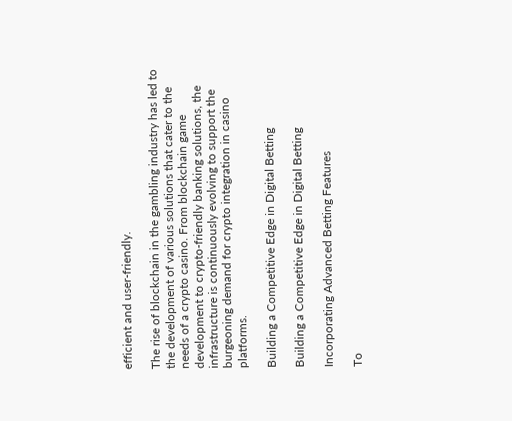efficient and user-friendly.

The rise of blockchain in the gambling industry has led to the development of various solutions that cater to the needs of a crypto casino. From blockchain game development to crypto-friendly banking solutions, the infrastructure is continuously evolving to support the burgeoning demand for crypto integration in casino platforms.

Building a Competitive Edge in Digital Betting

Building a Competitive Edge in Digital Betting

Incorporating Advanced Betting Features

To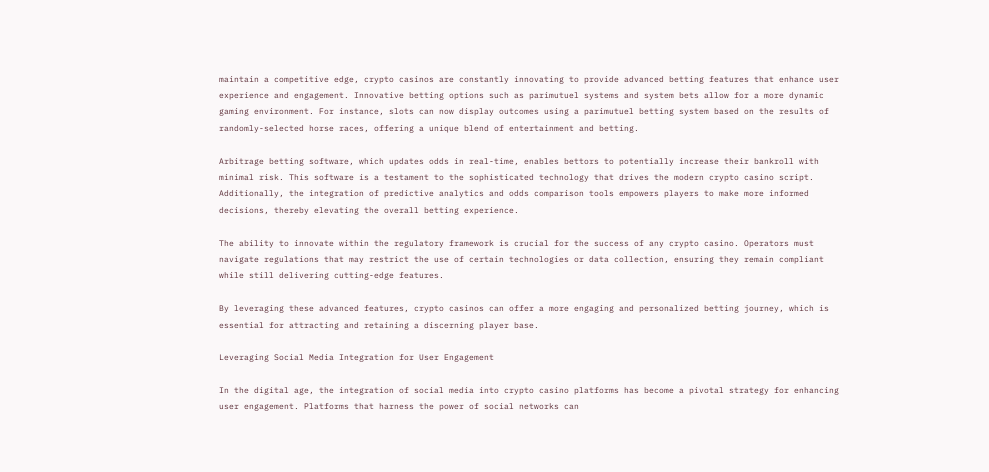maintain a competitive edge, crypto casinos are constantly innovating to provide advanced betting features that enhance user experience and engagement. Innovative betting options such as parimutuel systems and system bets allow for a more dynamic gaming environment. For instance, slots can now display outcomes using a parimutuel betting system based on the results of randomly-selected horse races, offering a unique blend of entertainment and betting.

Arbitrage betting software, which updates odds in real-time, enables bettors to potentially increase their bankroll with minimal risk. This software is a testament to the sophisticated technology that drives the modern crypto casino script. Additionally, the integration of predictive analytics and odds comparison tools empowers players to make more informed decisions, thereby elevating the overall betting experience.

The ability to innovate within the regulatory framework is crucial for the success of any crypto casino. Operators must navigate regulations that may restrict the use of certain technologies or data collection, ensuring they remain compliant while still delivering cutting-edge features.

By leveraging these advanced features, crypto casinos can offer a more engaging and personalized betting journey, which is essential for attracting and retaining a discerning player base.

Leveraging Social Media Integration for User Engagement

In the digital age, the integration of social media into crypto casino platforms has become a pivotal strategy for enhancing user engagement. Platforms that harness the power of social networks can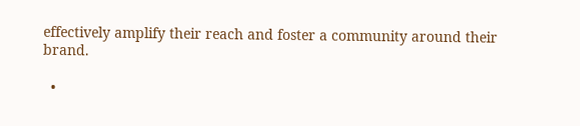effectively amplify their reach and foster a community around their brand.

  •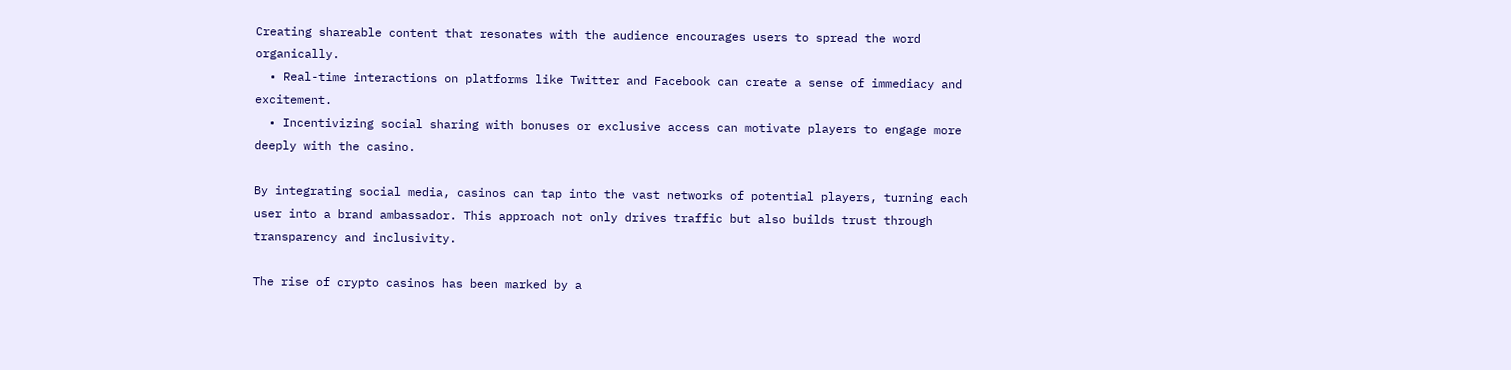Creating shareable content that resonates with the audience encourages users to spread the word organically.
  • Real-time interactions on platforms like Twitter and Facebook can create a sense of immediacy and excitement.
  • Incentivizing social sharing with bonuses or exclusive access can motivate players to engage more deeply with the casino.

By integrating social media, casinos can tap into the vast networks of potential players, turning each user into a brand ambassador. This approach not only drives traffic but also builds trust through transparency and inclusivity.

The rise of crypto casinos has been marked by a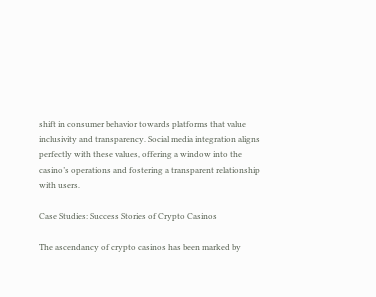shift in consumer behavior towards platforms that value inclusivity and transparency. Social media integration aligns perfectly with these values, offering a window into the casino’s operations and fostering a transparent relationship with users.

Case Studies: Success Stories of Crypto Casinos

The ascendancy of crypto casinos has been marked by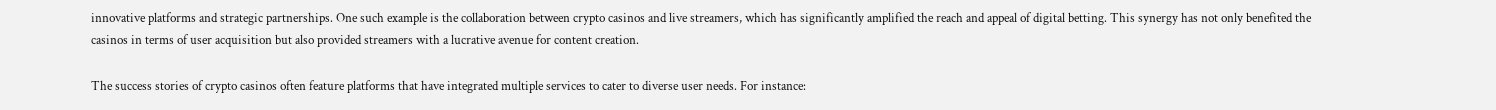innovative platforms and strategic partnerships. One such example is the collaboration between crypto casinos and live streamers, which has significantly amplified the reach and appeal of digital betting. This synergy has not only benefited the casinos in terms of user acquisition but also provided streamers with a lucrative avenue for content creation.

The success stories of crypto casinos often feature platforms that have integrated multiple services to cater to diverse user needs. For instance: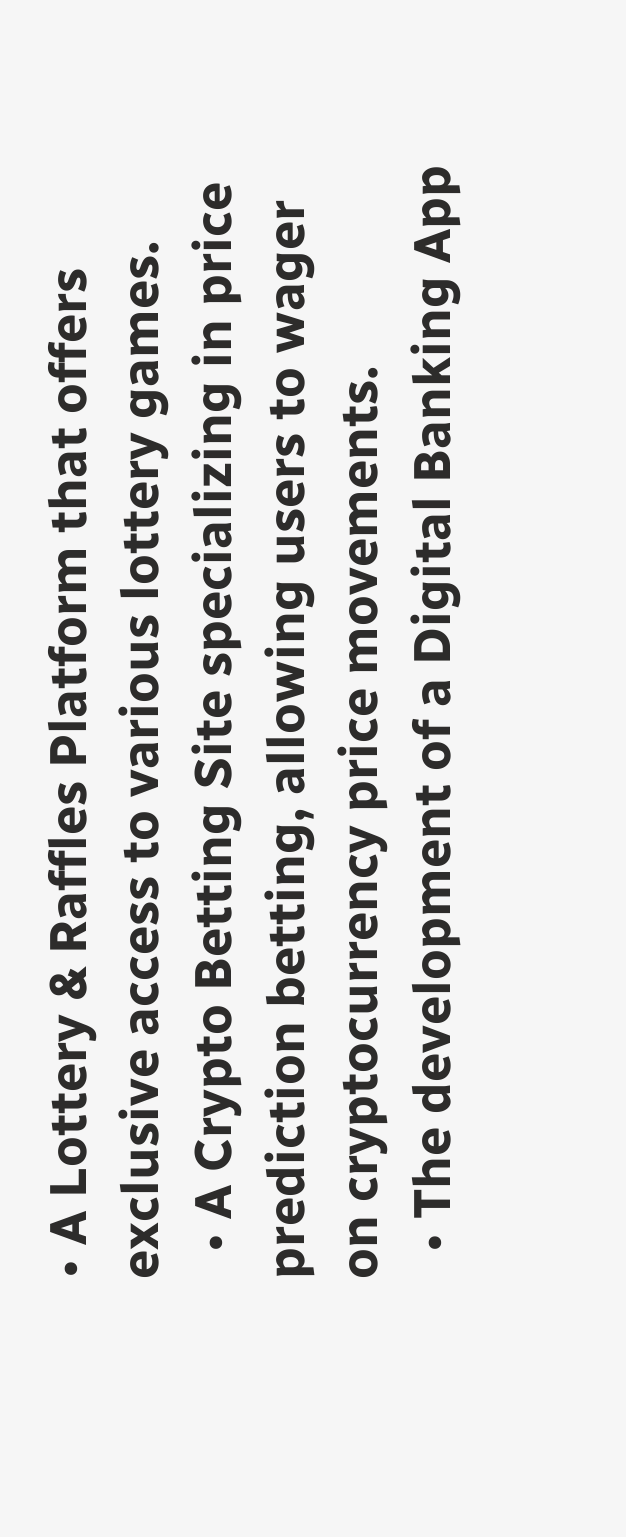• A Lottery & Raffles Platform that offers exclusive access to various lottery games.
  • A Crypto Betting Site specializing in price prediction betting, allowing users to wager on cryptocurrency price movements.
  • The development of a Digital Banking App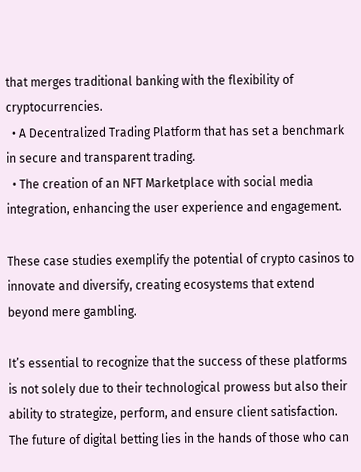that merges traditional banking with the flexibility of cryptocurrencies.
  • A Decentralized Trading Platform that has set a benchmark in secure and transparent trading.
  • The creation of an NFT Marketplace with social media integration, enhancing the user experience and engagement.

These case studies exemplify the potential of crypto casinos to innovate and diversify, creating ecosystems that extend beyond mere gambling.

It’s essential to recognize that the success of these platforms is not solely due to their technological prowess but also their ability to strategize, perform, and ensure client satisfaction. The future of digital betting lies in the hands of those who can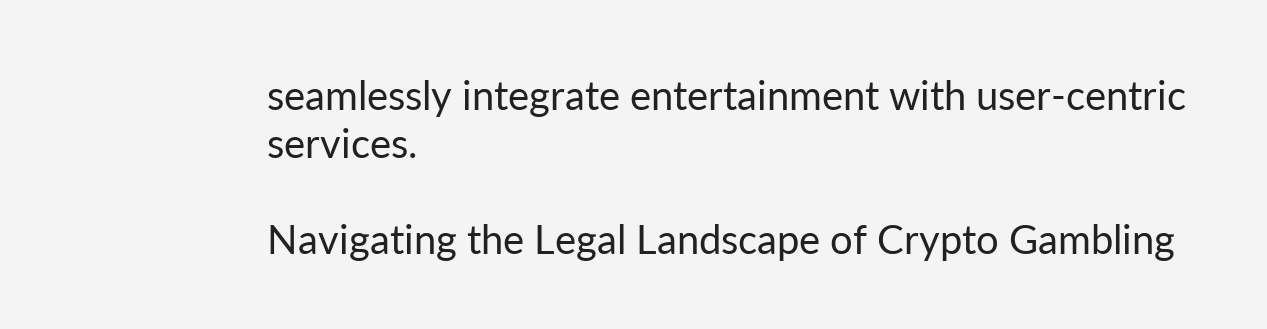seamlessly integrate entertainment with user-centric services.

Navigating the Legal Landscape of Crypto Gambling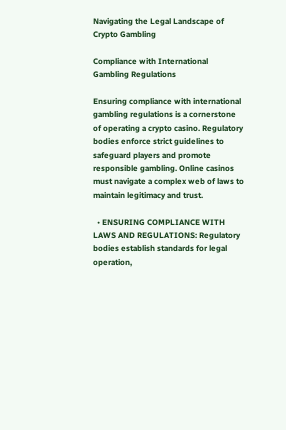Navigating the Legal Landscape of Crypto Gambling

Compliance with International Gambling Regulations

Ensuring compliance with international gambling regulations is a cornerstone of operating a crypto casino. Regulatory bodies enforce strict guidelines to safeguard players and promote responsible gambling. Online casinos must navigate a complex web of laws to maintain legitimacy and trust.

  • ENSURING COMPLIANCE WITH LAWS AND REGULATIONS: Regulatory bodies establish standards for legal operation,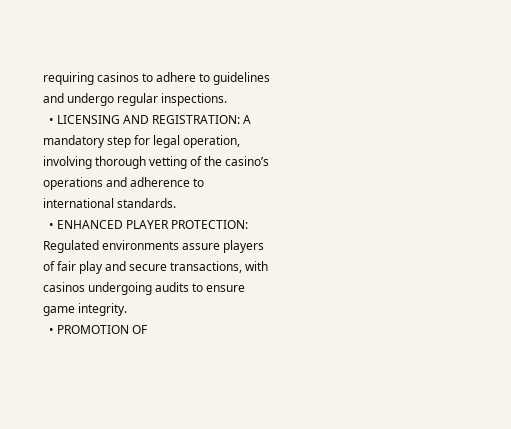requiring casinos to adhere to guidelines and undergo regular inspections.
  • LICENSING AND REGISTRATION: A mandatory step for legal operation, involving thorough vetting of the casino’s operations and adherence to international standards.
  • ENHANCED PLAYER PROTECTION: Regulated environments assure players of fair play and secure transactions, with casinos undergoing audits to ensure game integrity.
  • PROMOTION OF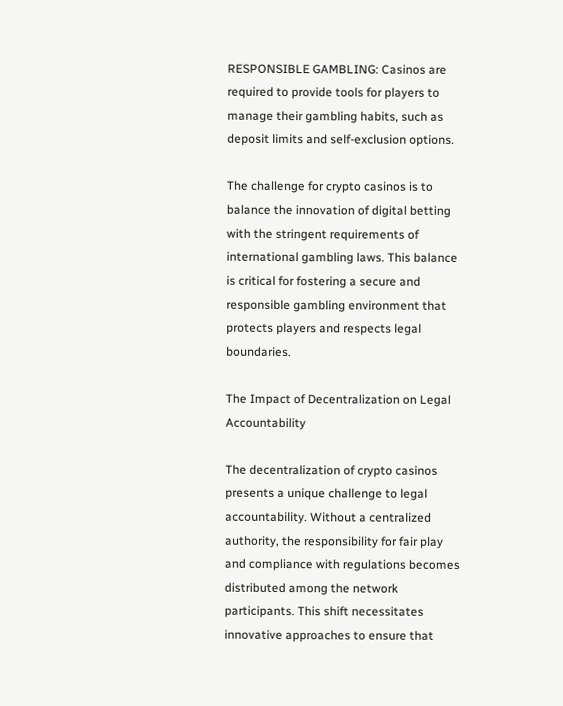RESPONSIBLE GAMBLING: Casinos are required to provide tools for players to manage their gambling habits, such as deposit limits and self-exclusion options.

The challenge for crypto casinos is to balance the innovation of digital betting with the stringent requirements of international gambling laws. This balance is critical for fostering a secure and responsible gambling environment that protects players and respects legal boundaries.

The Impact of Decentralization on Legal Accountability

The decentralization of crypto casinos presents a unique challenge to legal accountability. Without a centralized authority, the responsibility for fair play and compliance with regulations becomes distributed among the network participants. This shift necessitates innovative approaches to ensure that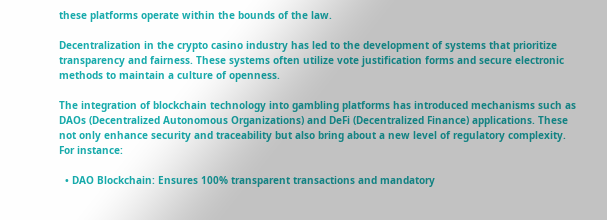these platforms operate within the bounds of the law.

Decentralization in the crypto casino industry has led to the development of systems that prioritize transparency and fairness. These systems often utilize vote justification forms and secure electronic methods to maintain a culture of openness.

The integration of blockchain technology into gambling platforms has introduced mechanisms such as DAOs (Decentralized Autonomous Organizations) and DeFi (Decentralized Finance) applications. These not only enhance security and traceability but also bring about a new level of regulatory complexity. For instance:

  • DAO Blockchain: Ensures 100% transparent transactions and mandatory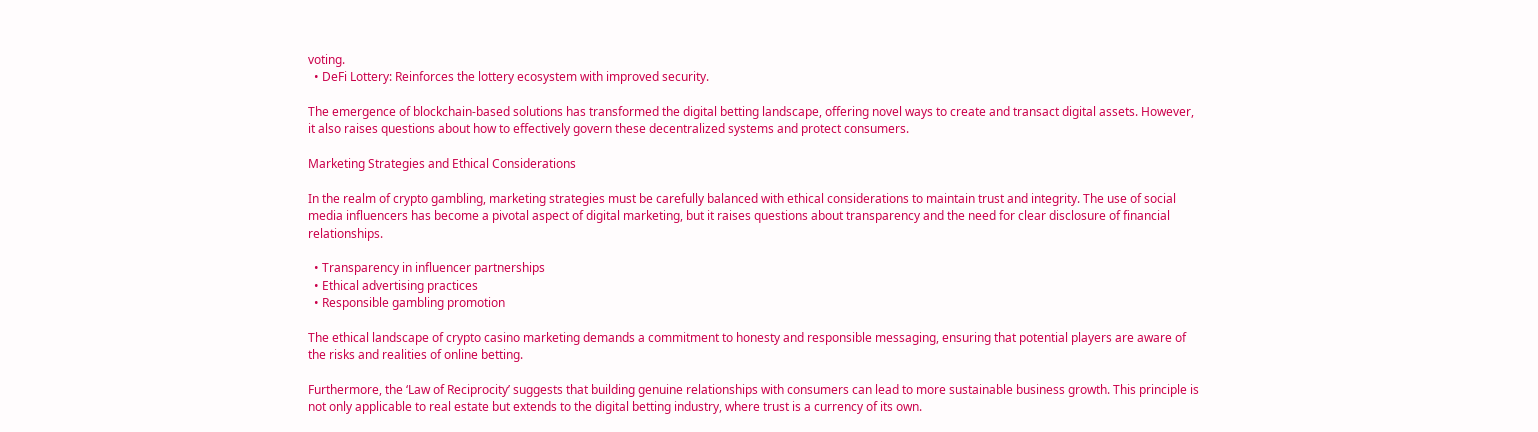voting.
  • DeFi Lottery: Reinforces the lottery ecosystem with improved security.

The emergence of blockchain-based solutions has transformed the digital betting landscape, offering novel ways to create and transact digital assets. However, it also raises questions about how to effectively govern these decentralized systems and protect consumers.

Marketing Strategies and Ethical Considerations

In the realm of crypto gambling, marketing strategies must be carefully balanced with ethical considerations to maintain trust and integrity. The use of social media influencers has become a pivotal aspect of digital marketing, but it raises questions about transparency and the need for clear disclosure of financial relationships.

  • Transparency in influencer partnerships
  • Ethical advertising practices
  • Responsible gambling promotion

The ethical landscape of crypto casino marketing demands a commitment to honesty and responsible messaging, ensuring that potential players are aware of the risks and realities of online betting.

Furthermore, the ‘Law of Reciprocity’ suggests that building genuine relationships with consumers can lead to more sustainable business growth. This principle is not only applicable to real estate but extends to the digital betting industry, where trust is a currency of its own.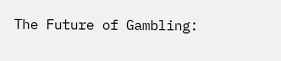The Future of Gambling: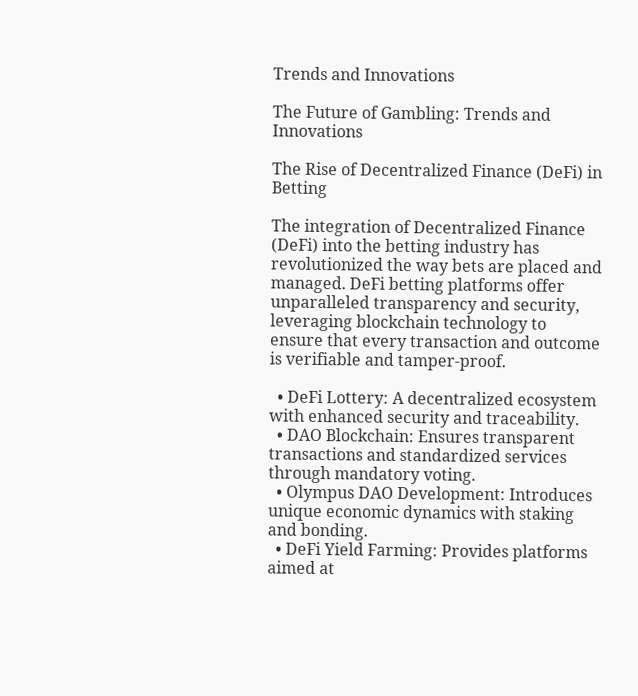Trends and Innovations

The Future of Gambling: Trends and Innovations

The Rise of Decentralized Finance (DeFi) in Betting

The integration of Decentralized Finance (DeFi) into the betting industry has revolutionized the way bets are placed and managed. DeFi betting platforms offer unparalleled transparency and security, leveraging blockchain technology to ensure that every transaction and outcome is verifiable and tamper-proof.

  • DeFi Lottery: A decentralized ecosystem with enhanced security and traceability.
  • DAO Blockchain: Ensures transparent transactions and standardized services through mandatory voting.
  • Olympus DAO Development: Introduces unique economic dynamics with staking and bonding.
  • DeFi Yield Farming: Provides platforms aimed at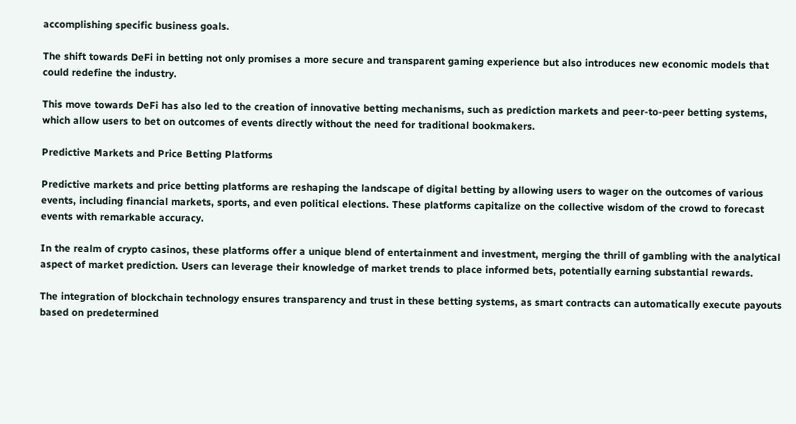accomplishing specific business goals.

The shift towards DeFi in betting not only promises a more secure and transparent gaming experience but also introduces new economic models that could redefine the industry.

This move towards DeFi has also led to the creation of innovative betting mechanisms, such as prediction markets and peer-to-peer betting systems, which allow users to bet on outcomes of events directly without the need for traditional bookmakers.

Predictive Markets and Price Betting Platforms

Predictive markets and price betting platforms are reshaping the landscape of digital betting by allowing users to wager on the outcomes of various events, including financial markets, sports, and even political elections. These platforms capitalize on the collective wisdom of the crowd to forecast events with remarkable accuracy.

In the realm of crypto casinos, these platforms offer a unique blend of entertainment and investment, merging the thrill of gambling with the analytical aspect of market prediction. Users can leverage their knowledge of market trends to place informed bets, potentially earning substantial rewards.

The integration of blockchain technology ensures transparency and trust in these betting systems, as smart contracts can automatically execute payouts based on predetermined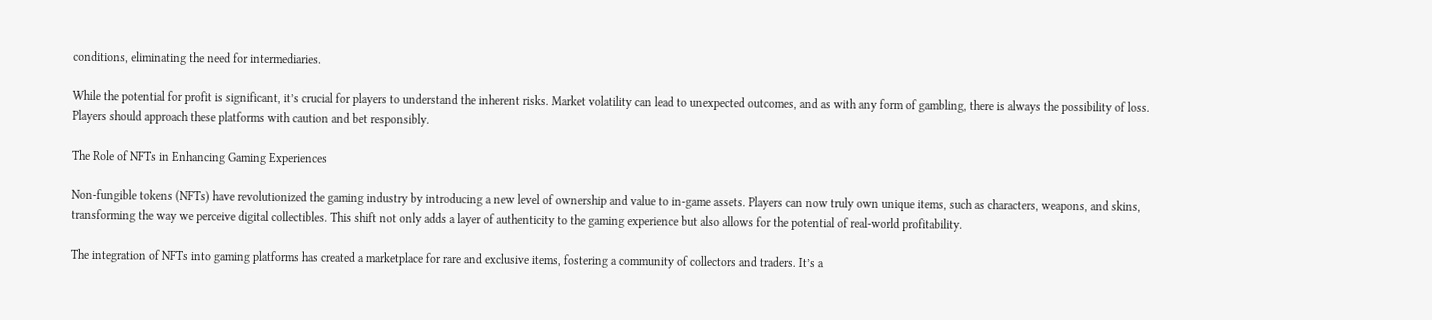conditions, eliminating the need for intermediaries.

While the potential for profit is significant, it’s crucial for players to understand the inherent risks. Market volatility can lead to unexpected outcomes, and as with any form of gambling, there is always the possibility of loss. Players should approach these platforms with caution and bet responsibly.

The Role of NFTs in Enhancing Gaming Experiences

Non-fungible tokens (NFTs) have revolutionized the gaming industry by introducing a new level of ownership and value to in-game assets. Players can now truly own unique items, such as characters, weapons, and skins, transforming the way we perceive digital collectibles. This shift not only adds a layer of authenticity to the gaming experience but also allows for the potential of real-world profitability.

The integration of NFTs into gaming platforms has created a marketplace for rare and exclusive items, fostering a community of collectors and traders. It’s a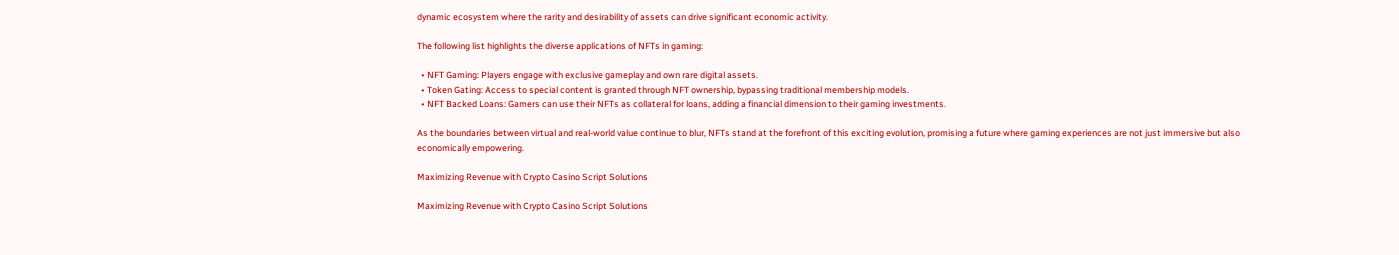dynamic ecosystem where the rarity and desirability of assets can drive significant economic activity.

The following list highlights the diverse applications of NFTs in gaming:

  • NFT Gaming: Players engage with exclusive gameplay and own rare digital assets.
  • Token Gating: Access to special content is granted through NFT ownership, bypassing traditional membership models.
  • NFT Backed Loans: Gamers can use their NFTs as collateral for loans, adding a financial dimension to their gaming investments.

As the boundaries between virtual and real-world value continue to blur, NFTs stand at the forefront of this exciting evolution, promising a future where gaming experiences are not just immersive but also economically empowering.

Maximizing Revenue with Crypto Casino Script Solutions

Maximizing Revenue with Crypto Casino Script Solutions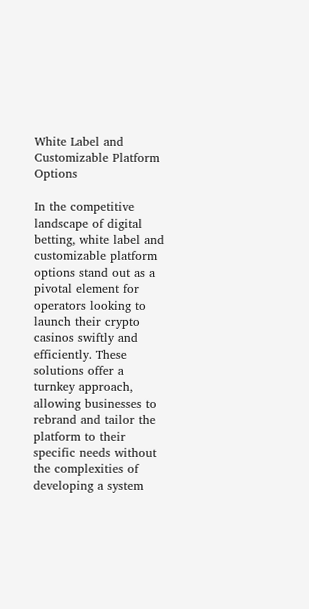White Label and Customizable Platform Options

In the competitive landscape of digital betting, white label and customizable platform options stand out as a pivotal element for operators looking to launch their crypto casinos swiftly and efficiently. These solutions offer a turnkey approach, allowing businesses to rebrand and tailor the platform to their specific needs without the complexities of developing a system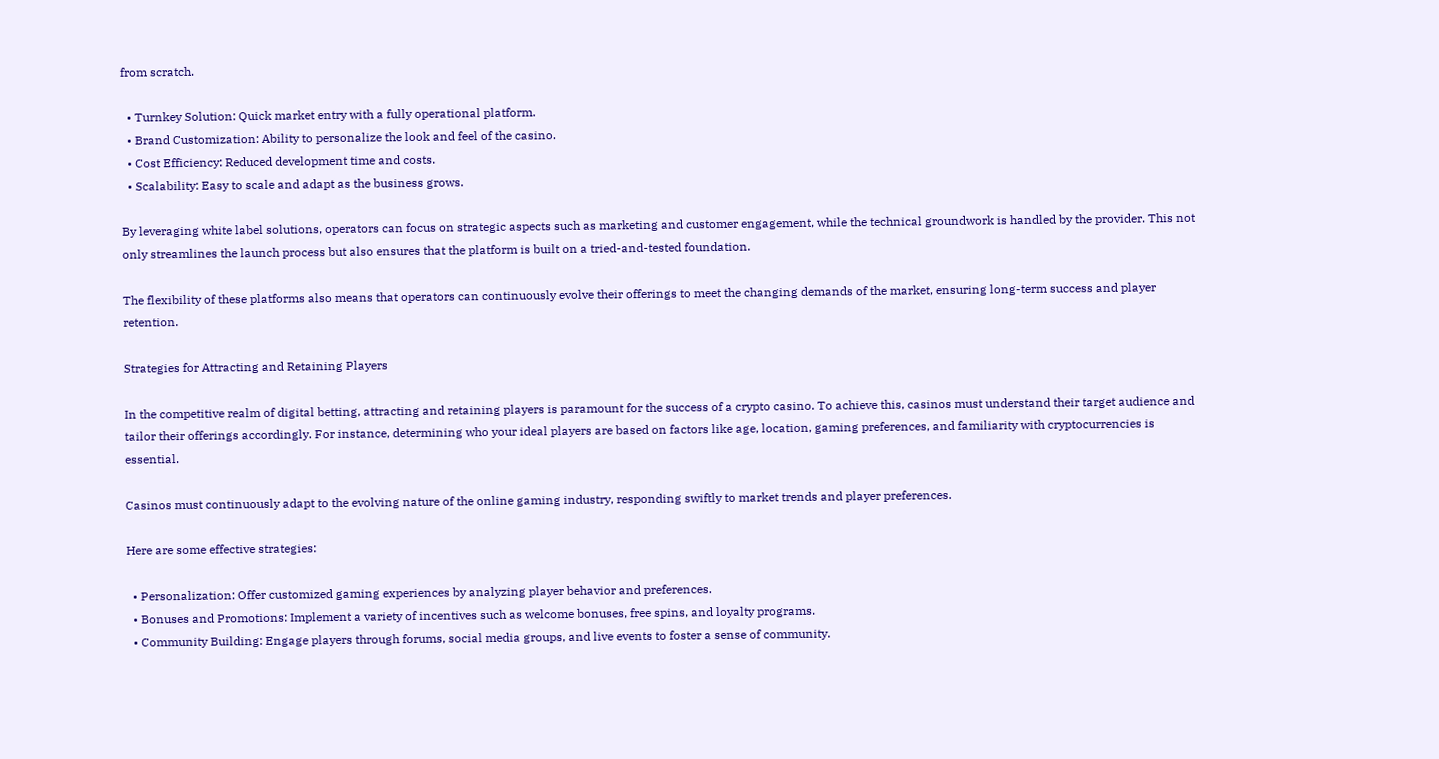from scratch.

  • Turnkey Solution: Quick market entry with a fully operational platform.
  • Brand Customization: Ability to personalize the look and feel of the casino.
  • Cost Efficiency: Reduced development time and costs.
  • Scalability: Easy to scale and adapt as the business grows.

By leveraging white label solutions, operators can focus on strategic aspects such as marketing and customer engagement, while the technical groundwork is handled by the provider. This not only streamlines the launch process but also ensures that the platform is built on a tried-and-tested foundation.

The flexibility of these platforms also means that operators can continuously evolve their offerings to meet the changing demands of the market, ensuring long-term success and player retention.

Strategies for Attracting and Retaining Players

In the competitive realm of digital betting, attracting and retaining players is paramount for the success of a crypto casino. To achieve this, casinos must understand their target audience and tailor their offerings accordingly. For instance, determining who your ideal players are based on factors like age, location, gaming preferences, and familiarity with cryptocurrencies is essential.

Casinos must continuously adapt to the evolving nature of the online gaming industry, responding swiftly to market trends and player preferences.

Here are some effective strategies:

  • Personalization: Offer customized gaming experiences by analyzing player behavior and preferences.
  • Bonuses and Promotions: Implement a variety of incentives such as welcome bonuses, free spins, and loyalty programs.
  • Community Building: Engage players through forums, social media groups, and live events to foster a sense of community.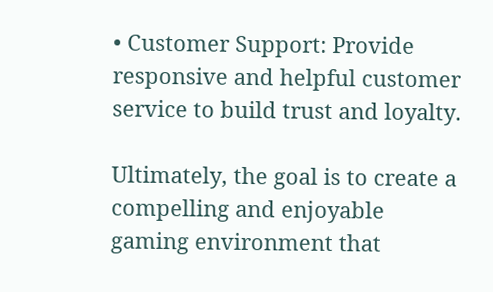• Customer Support: Provide responsive and helpful customer service to build trust and loyalty.

Ultimately, the goal is to create a compelling and enjoyable gaming environment that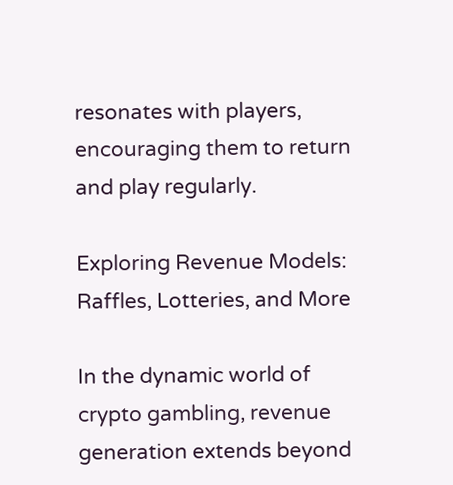resonates with players, encouraging them to return and play regularly.

Exploring Revenue Models: Raffles, Lotteries, and More

In the dynamic world of crypto gambling, revenue generation extends beyond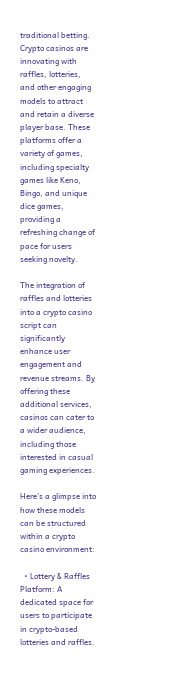traditional betting. Crypto casinos are innovating with raffles, lotteries, and other engaging models to attract and retain a diverse player base. These platforms offer a variety of games, including specialty games like Keno, Bingo, and unique dice games, providing a refreshing change of pace for users seeking novelty.

The integration of raffles and lotteries into a crypto casino script can significantly enhance user engagement and revenue streams. By offering these additional services, casinos can cater to a wider audience, including those interested in casual gaming experiences.

Here’s a glimpse into how these models can be structured within a crypto casino environment:

  • Lottery & Raffles Platform: A dedicated space for users to participate in crypto-based lotteries and raffles.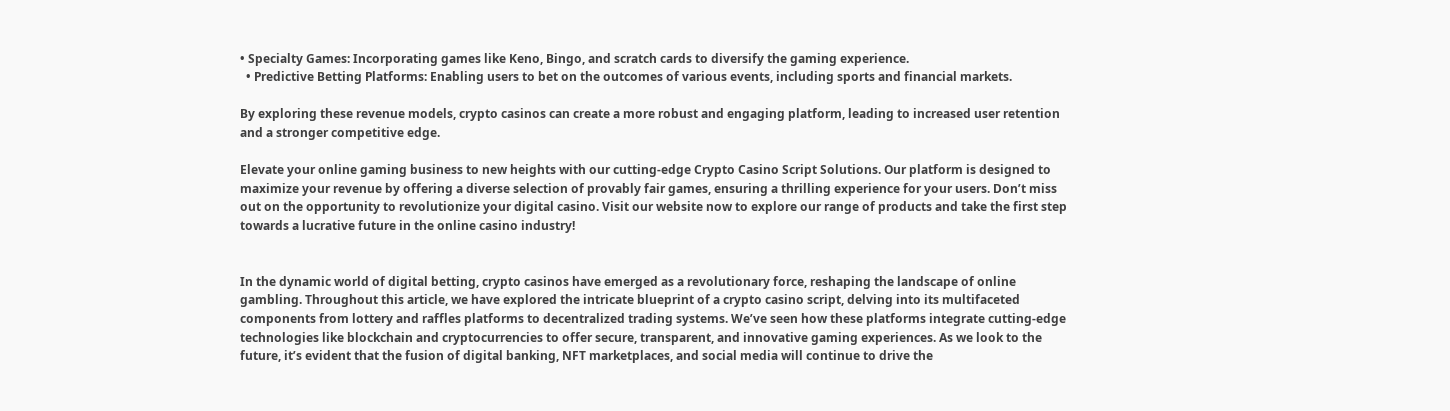• Specialty Games: Incorporating games like Keno, Bingo, and scratch cards to diversify the gaming experience.
  • Predictive Betting Platforms: Enabling users to bet on the outcomes of various events, including sports and financial markets.

By exploring these revenue models, crypto casinos can create a more robust and engaging platform, leading to increased user retention and a stronger competitive edge.

Elevate your online gaming business to new heights with our cutting-edge Crypto Casino Script Solutions. Our platform is designed to maximize your revenue by offering a diverse selection of provably fair games, ensuring a thrilling experience for your users. Don’t miss out on the opportunity to revolutionize your digital casino. Visit our website now to explore our range of products and take the first step towards a lucrative future in the online casino industry!


In the dynamic world of digital betting, crypto casinos have emerged as a revolutionary force, reshaping the landscape of online gambling. Throughout this article, we have explored the intricate blueprint of a crypto casino script, delving into its multifaceted components from lottery and raffles platforms to decentralized trading systems. We’ve seen how these platforms integrate cutting-edge technologies like blockchain and cryptocurrencies to offer secure, transparent, and innovative gaming experiences. As we look to the future, it’s evident that the fusion of digital banking, NFT marketplaces, and social media will continue to drive the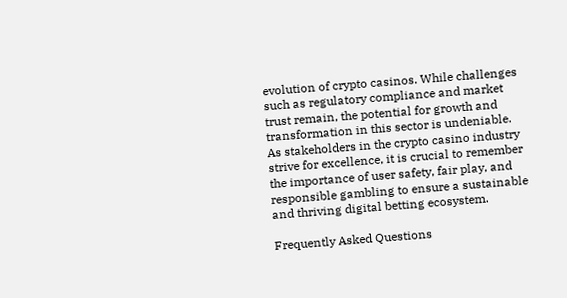evolution of crypto casinos. While challenges such as regulatory compliance and market trust remain, the potential for growth and transformation in this sector is undeniable. As stakeholders in the crypto casino industry strive for excellence, it is crucial to remember the importance of user safety, fair play, and responsible gambling to ensure a sustainable and thriving digital betting ecosystem.

Frequently Asked Questions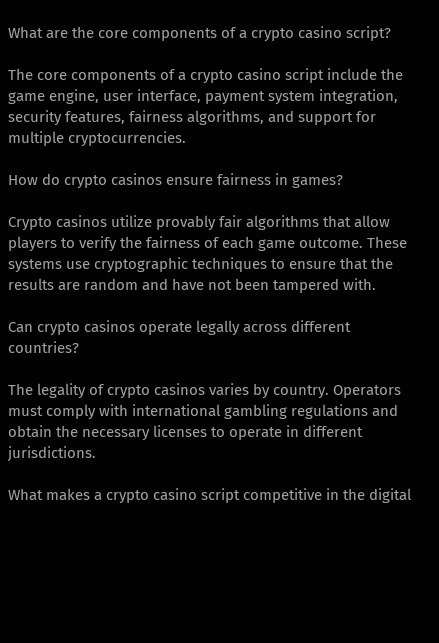What are the core components of a crypto casino script?

The core components of a crypto casino script include the game engine, user interface, payment system integration, security features, fairness algorithms, and support for multiple cryptocurrencies.

How do crypto casinos ensure fairness in games?

Crypto casinos utilize provably fair algorithms that allow players to verify the fairness of each game outcome. These systems use cryptographic techniques to ensure that the results are random and have not been tampered with.

Can crypto casinos operate legally across different countries?

The legality of crypto casinos varies by country. Operators must comply with international gambling regulations and obtain the necessary licenses to operate in different jurisdictions.

What makes a crypto casino script competitive in the digital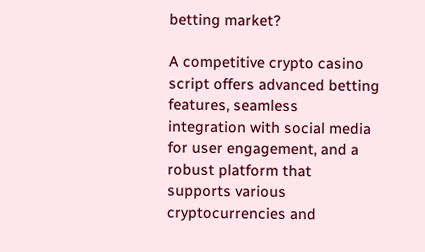betting market?

A competitive crypto casino script offers advanced betting features, seamless integration with social media for user engagement, and a robust platform that supports various cryptocurrencies and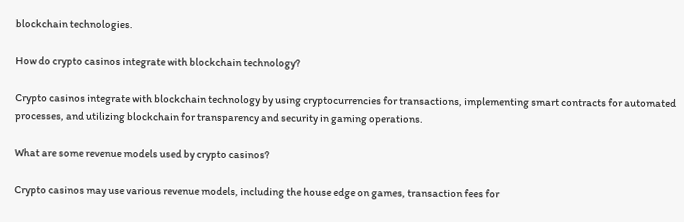blockchain technologies.

How do crypto casinos integrate with blockchain technology?

Crypto casinos integrate with blockchain technology by using cryptocurrencies for transactions, implementing smart contracts for automated processes, and utilizing blockchain for transparency and security in gaming operations.

What are some revenue models used by crypto casinos?

Crypto casinos may use various revenue models, including the house edge on games, transaction fees for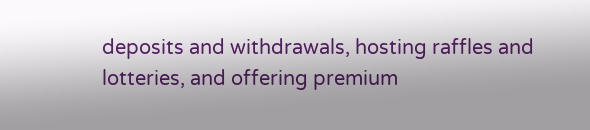deposits and withdrawals, hosting raffles and lotteries, and offering premium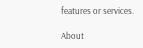features or services.

About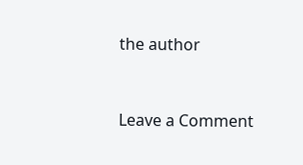the author


Leave a Comment